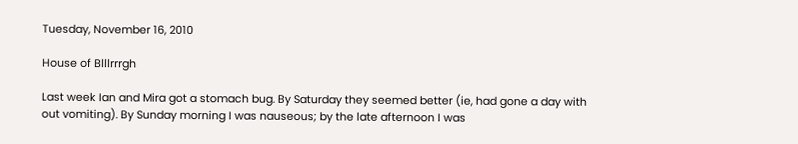Tuesday, November 16, 2010

House of Blllrrrgh

Last week Ian and Mira got a stomach bug. By Saturday they seemed better (ie, had gone a day with out vomiting). By Sunday morning I was nauseous; by the late afternoon I was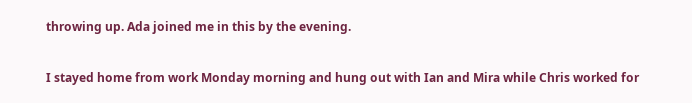throwing up. Ada joined me in this by the evening.

I stayed home from work Monday morning and hung out with Ian and Mira while Chris worked for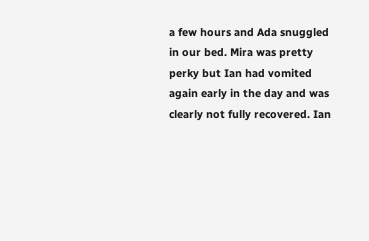a few hours and Ada snuggled in our bed. Mira was pretty perky but Ian had vomited again early in the day and was clearly not fully recovered. Ian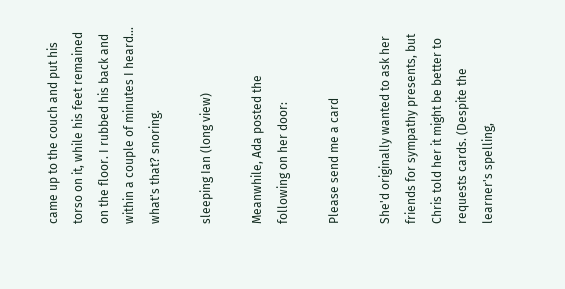came up to the couch and put his torso on it, while his feet remained on the floor. I rubbed his back and within a couple of minutes I heard... what's that? snoring.

sleeping Ian (long view)

Meanwhile, Ada posted the following on her door:

Please send me a card

She'd originally wanted to ask her friends for sympathy presents, but Chris told her it might be better to requests cards. (Despite the learner's spelling,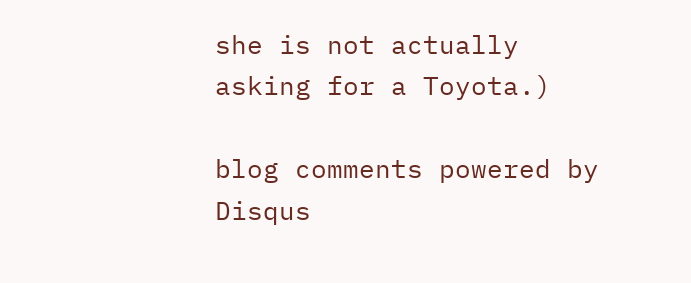she is not actually asking for a Toyota.)

blog comments powered by Disqus